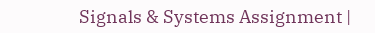Signals & Systems Assignment |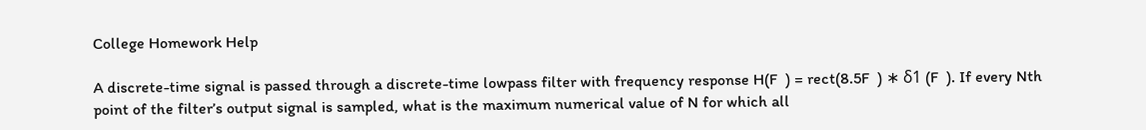College Homework Help

A discrete-time signal is passed through a discrete-time lowpass filter with frequency response H(F  ) = rect(8.5F  ) ∗ δ1 (F  ). If every Nth point of the filter’s output signal is sampled, what is the maximum numerical value of N for which all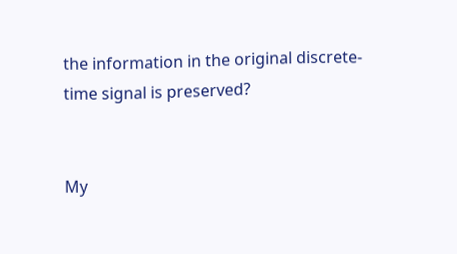the information in the original discrete-time signal is preserved?


My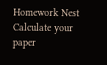Homework Nest
Calculate your paper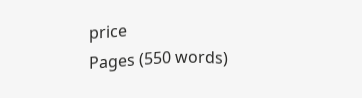price
Pages (550 words)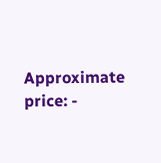Approximate price: -